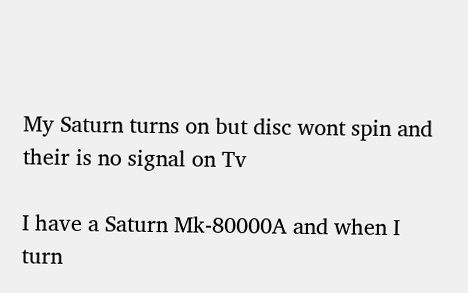My Saturn turns on but disc wont spin and their is no signal on Tv

I have a Saturn Mk-80000A and when I turn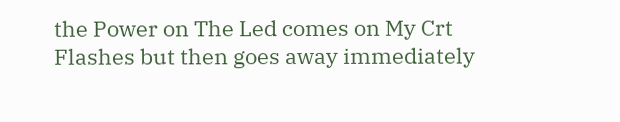the Power on The Led comes on My Crt Flashes but then goes away immediately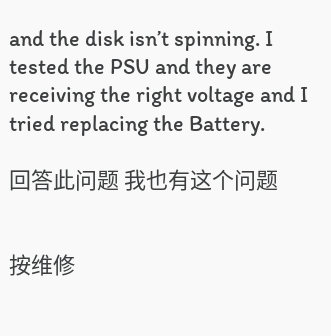and the disk isn’t spinning. I tested the PSU and they are receiving the right voltage and I tried replacing the Battery.

回答此问题 我也有这个问题


按维修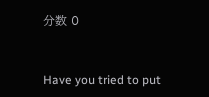分数 0


Have you tried to put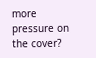more pressure on the cover?